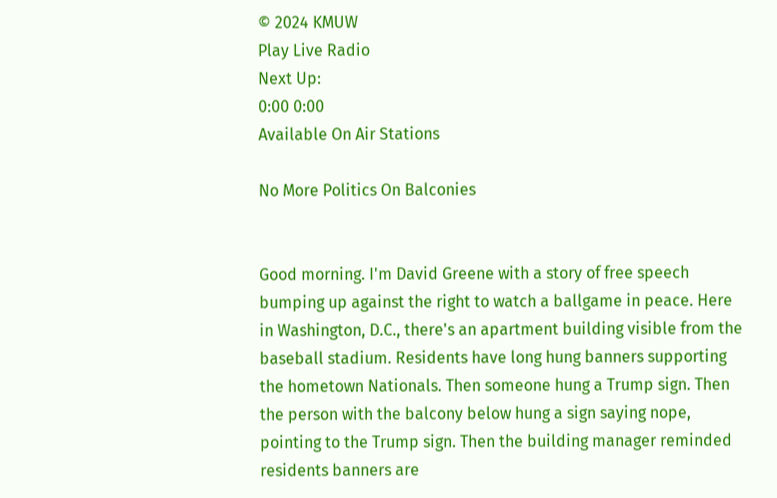© 2024 KMUW
Play Live Radio
Next Up:
0:00 0:00
Available On Air Stations

No More Politics On Balconies


Good morning. I'm David Greene with a story of free speech bumping up against the right to watch a ballgame in peace. Here in Washington, D.C., there's an apartment building visible from the baseball stadium. Residents have long hung banners supporting the hometown Nationals. Then someone hung a Trump sign. Then the person with the balcony below hung a sign saying nope, pointing to the Trump sign. Then the building manager reminded residents banners are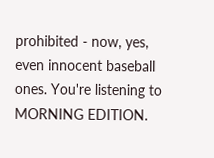prohibited - now, yes, even innocent baseball ones. You're listening to MORNING EDITION.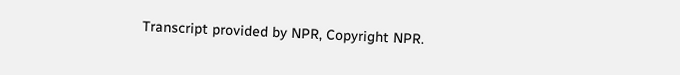Transcript provided by NPR, Copyright NPR.